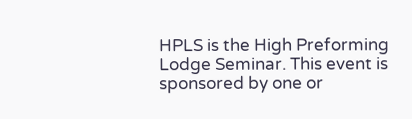HPLS is the High Preforming Lodge Seminar. This event is sponsored by one or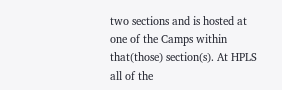two sections and is hosted at one of the Camps within that(those) section(s). At HPLS all of the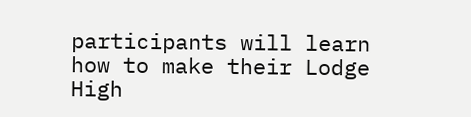participants will learn how to make their Lodge High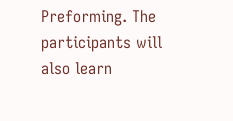Preforming. The participants will also learn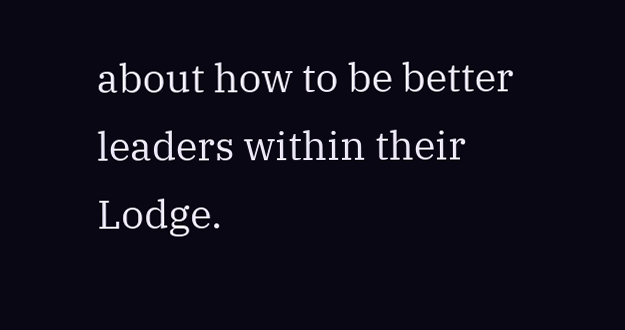about how to be better leaders within their Lodge.